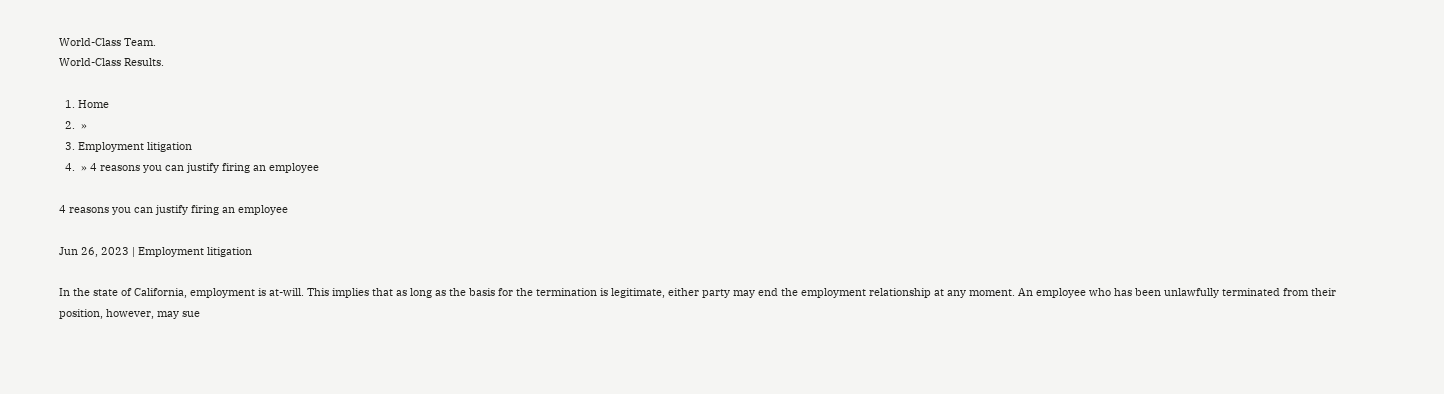World-Class Team.
World-Class Results.

  1. Home
  2.  »
  3. Employment litigation
  4.  » 4 reasons you can justify firing an employee

4 reasons you can justify firing an employee

Jun 26, 2023 | Employment litigation

In the state of California, employment is at-will. This implies that as long as the basis for the termination is legitimate, either party may end the employment relationship at any moment. An employee who has been unlawfully terminated from their position, however, may sue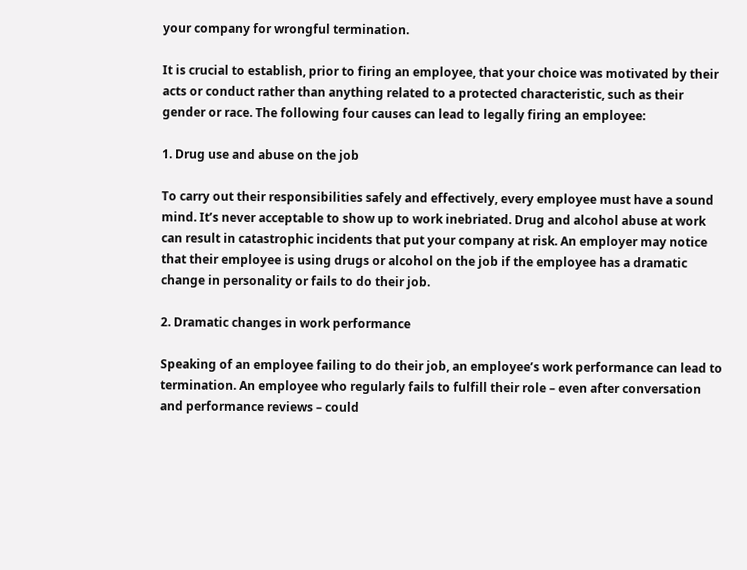your company for wrongful termination.

It is crucial to establish, prior to firing an employee, that your choice was motivated by their acts or conduct rather than anything related to a protected characteristic, such as their gender or race. The following four causes can lead to legally firing an employee:

1. Drug use and abuse on the job

To carry out their responsibilities safely and effectively, every employee must have a sound mind. It’s never acceptable to show up to work inebriated. Drug and alcohol abuse at work can result in catastrophic incidents that put your company at risk. An employer may notice that their employee is using drugs or alcohol on the job if the employee has a dramatic change in personality or fails to do their job.

2. Dramatic changes in work performance

Speaking of an employee failing to do their job, an employee’s work performance can lead to termination. An employee who regularly fails to fulfill their role – even after conversation and performance reviews – could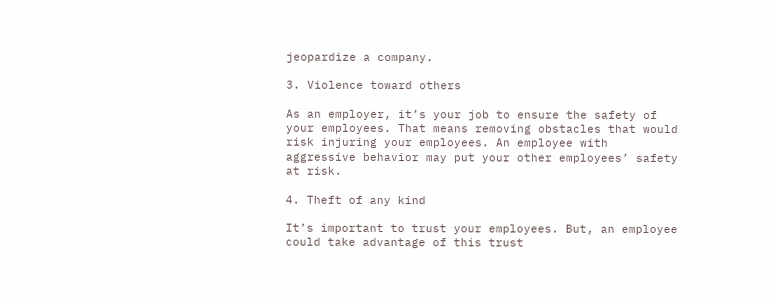jeopardize a company.

3. Violence toward others

As an employer, it’s your job to ensure the safety of your employees. That means removing obstacles that would risk injuring your employees. An employee with aggressive behavior may put your other employees’ safety at risk.

4. Theft of any kind

It’s important to trust your employees. But, an employee could take advantage of this trust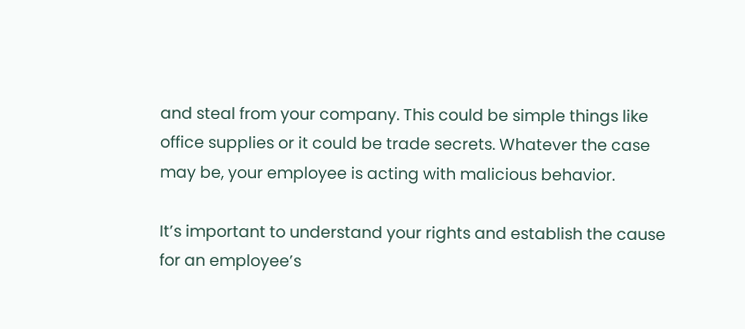and steal from your company. This could be simple things like office supplies or it could be trade secrets. Whatever the case may be, your employee is acting with malicious behavior.

It’s important to understand your rights and establish the cause for an employee’s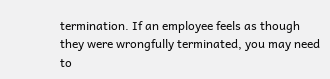termination. If an employee feels as though they were wrongfully terminated, you may need to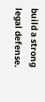build a strong legal defense.